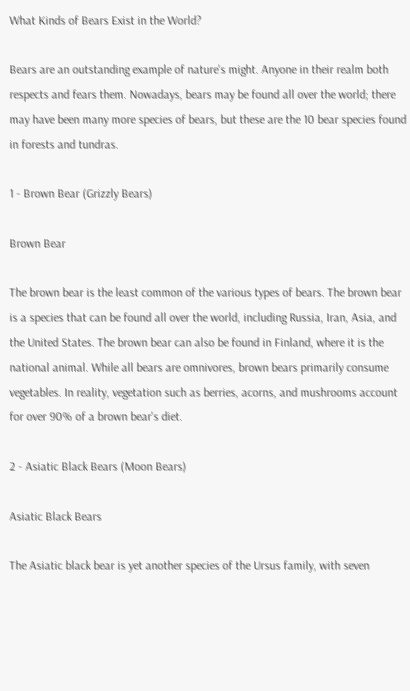What Kinds of Bears Exist in the World?

Bears are an outstanding example of nature's might. Anyone in their realm both respects and fears them. Nowadays, bears may be found all over the world; there may have been many more species of bears, but these are the 10 bear species found in forests and tundras.

1 - Brown Bear (Grizzly Bears)

Brown Bear

The brown bear is the least common of the various types of bears. The brown bear is a species that can be found all over the world, including Russia, Iran, Asia, and the United States. The brown bear can also be found in Finland, where it is the national animal. While all bears are omnivores, brown bears primarily consume vegetables. In reality, vegetation such as berries, acorns, and mushrooms account for over 90% of a brown bear's diet.

2 - Asiatic Black Bears (Moon Bears)

Asiatic Black Bears

The Asiatic black bear is yet another species of the Ursus family, with seven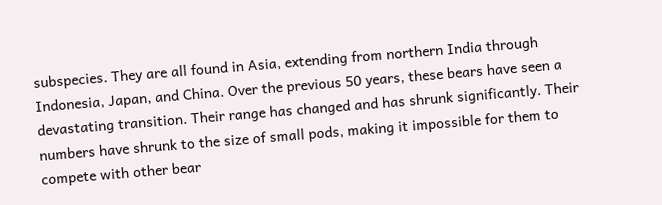subspecies. They are all found in Asia, extending from northern India through Indonesia, Japan, and China. Over the previous 50 years, these bears have seen a devastating transition. Their range has changed and has shrunk significantly. Their numbers have shrunk to the size of small pods, making it impossible for them to compete with other bear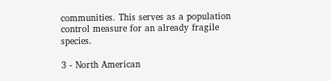communities. This serves as a population control measure for an already fragile species.

3 - North American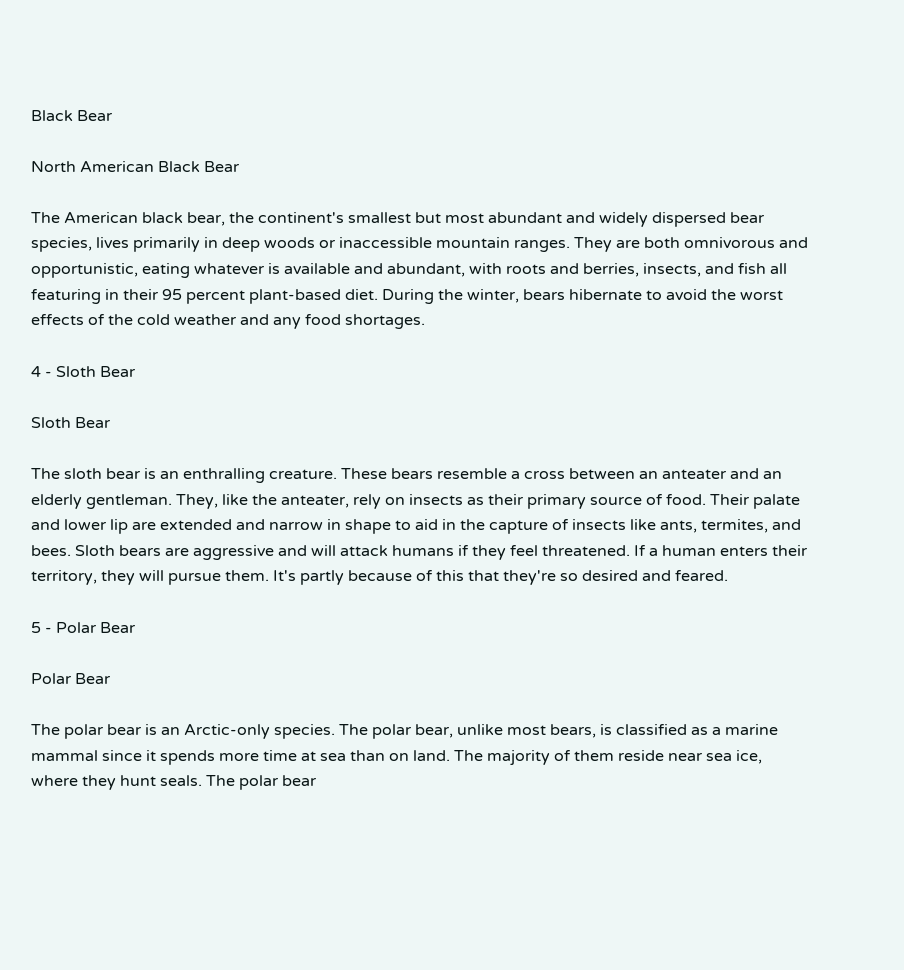Black Bear

North American Black Bear

The American black bear, the continent's smallest but most abundant and widely dispersed bear species, lives primarily in deep woods or inaccessible mountain ranges. They are both omnivorous and opportunistic, eating whatever is available and abundant, with roots and berries, insects, and fish all featuring in their 95 percent plant-based diet. During the winter, bears hibernate to avoid the worst effects of the cold weather and any food shortages.

4 - Sloth Bear

Sloth Bear

The sloth bear is an enthralling creature. These bears resemble a cross between an anteater and an elderly gentleman. They, like the anteater, rely on insects as their primary source of food. Their palate and lower lip are extended and narrow in shape to aid in the capture of insects like ants, termites, and bees. Sloth bears are aggressive and will attack humans if they feel threatened. If a human enters their territory, they will pursue them. It's partly because of this that they're so desired and feared.

5 - Polar Bear

Polar Bear

The polar bear is an Arctic-only species. The polar bear, unlike most bears, is classified as a marine mammal since it spends more time at sea than on land. The majority of them reside near sea ice, where they hunt seals. The polar bear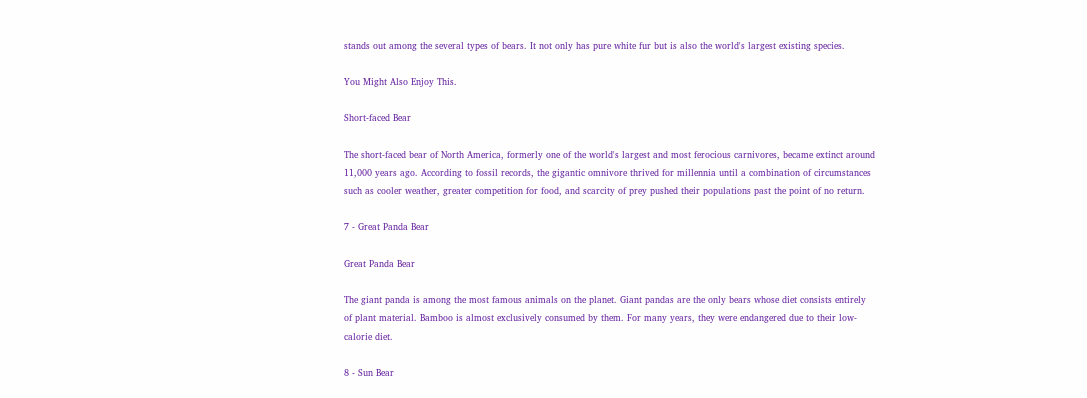stands out among the several types of bears. It not only has pure white fur but is also the world's largest existing species.

You Might Also Enjoy This.

Short-faced Bear

The short-faced bear of North America, formerly one of the world's largest and most ferocious carnivores, became extinct around 11,000 years ago. According to fossil records, the gigantic omnivore thrived for millennia until a combination of circumstances such as cooler weather, greater competition for food, and scarcity of prey pushed their populations past the point of no return.

7 - Great Panda Bear

Great Panda Bear

The giant panda is among the most famous animals on the planet. Giant pandas are the only bears whose diet consists entirely of plant material. Bamboo is almost exclusively consumed by them. For many years, they were endangered due to their low-calorie diet.

8 - Sun Bear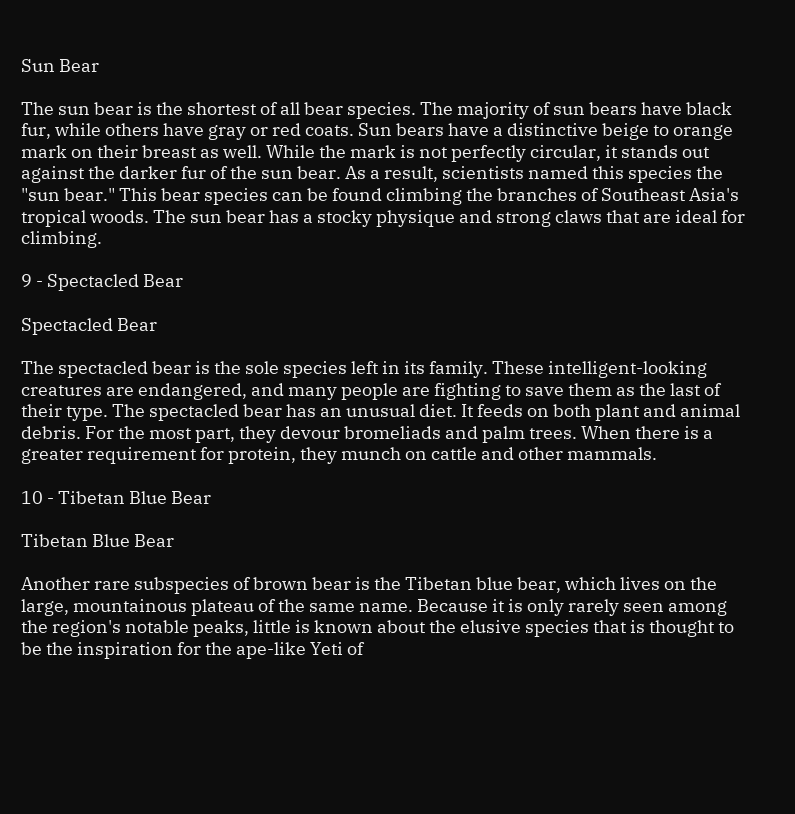Sun Bear

The sun bear is the shortest of all bear species. The majority of sun bears have black fur, while others have gray or red coats. Sun bears have a distinctive beige to orange mark on their breast as well. While the mark is not perfectly circular, it stands out against the darker fur of the sun bear. As a result, scientists named this species the "sun bear." This bear species can be found climbing the branches of Southeast Asia's tropical woods. The sun bear has a stocky physique and strong claws that are ideal for climbing.

9 - Spectacled Bear

Spectacled Bear

The spectacled bear is the sole species left in its family. These intelligent-looking creatures are endangered, and many people are fighting to save them as the last of their type. The spectacled bear has an unusual diet. It feeds on both plant and animal debris. For the most part, they devour bromeliads and palm trees. When there is a greater requirement for protein, they munch on cattle and other mammals.

10 - Tibetan Blue Bear

Tibetan Blue Bear

Another rare subspecies of brown bear is the Tibetan blue bear, which lives on the large, mountainous plateau of the same name. Because it is only rarely seen among the region's notable peaks, little is known about the elusive species that is thought to be the inspiration for the ape-like Yeti of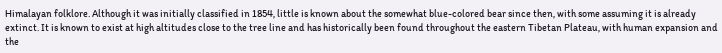Himalayan folklore. Although it was initially classified in 1854, little is known about the somewhat blue-colored bear since then, with some assuming it is already extinct. It is known to exist at high altitudes close to the tree line and has historically been found throughout the eastern Tibetan Plateau, with human expansion and the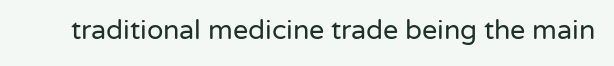traditional medicine trade being the main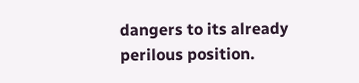dangers to its already perilous position.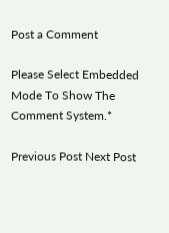Post a Comment

Please Select Embedded Mode To Show The Comment System.*

Previous Post Next Post